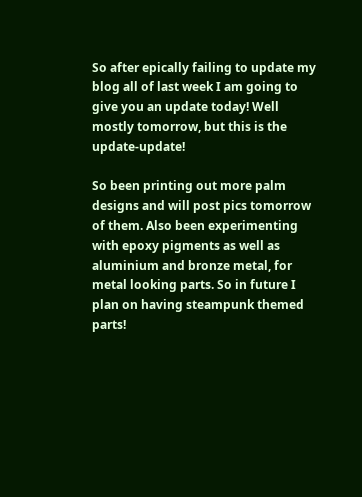So after epically failing to update my blog all of last week I am going to give you an update today! Well mostly tomorrow, but this is the update-update!

So been printing out more palm designs and will post pics tomorrow of them. Also been experimenting with epoxy pigments as well as aluminium and bronze metal, for metal looking parts. So in future I plan on having steampunk themed parts!